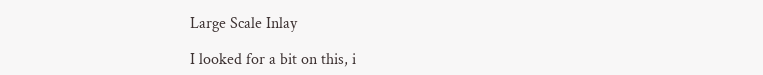Large Scale Inlay

I looked for a bit on this, i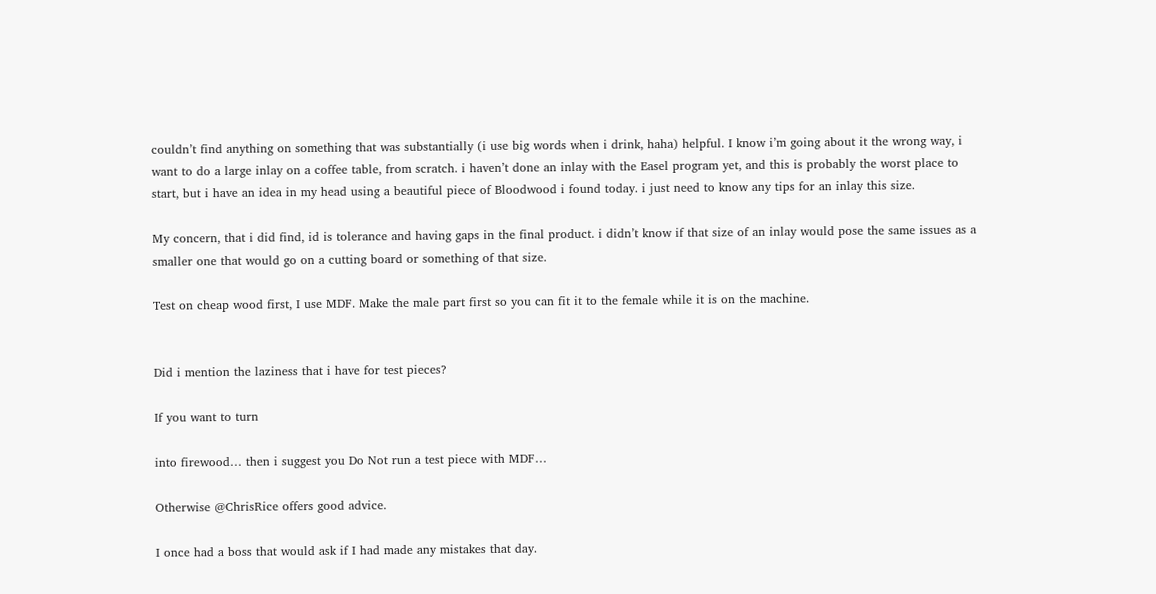couldn’t find anything on something that was substantially (i use big words when i drink, haha) helpful. I know i’m going about it the wrong way, i want to do a large inlay on a coffee table, from scratch. i haven’t done an inlay with the Easel program yet, and this is probably the worst place to start, but i have an idea in my head using a beautiful piece of Bloodwood i found today. i just need to know any tips for an inlay this size.

My concern, that i did find, id is tolerance and having gaps in the final product. i didn’t know if that size of an inlay would pose the same issues as a smaller one that would go on a cutting board or something of that size.

Test on cheap wood first, I use MDF. Make the male part first so you can fit it to the female while it is on the machine.


Did i mention the laziness that i have for test pieces?

If you want to turn

into firewood… then i suggest you Do Not run a test piece with MDF…

Otherwise @ChrisRice offers good advice.

I once had a boss that would ask if I had made any mistakes that day.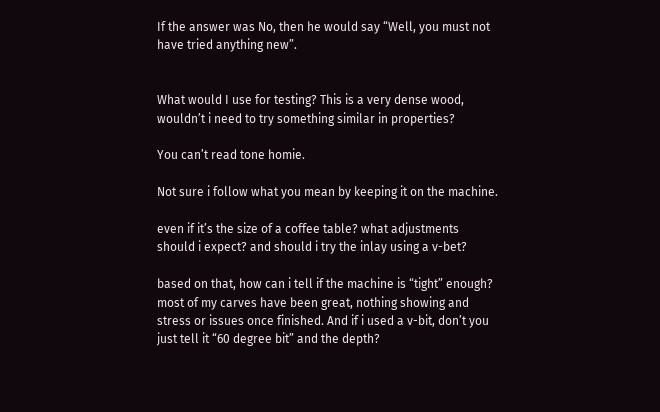If the answer was No, then he would say “Well, you must not have tried anything new”.


What would I use for testing? This is a very dense wood, wouldn’t i need to try something similar in properties?

You can’t read tone homie.

Not sure i follow what you mean by keeping it on the machine.

even if it’s the size of a coffee table? what adjustments should i expect? and should i try the inlay using a v-bet?

based on that, how can i tell if the machine is “tight” enough? most of my carves have been great, nothing showing and stress or issues once finished. And if i used a v-bit, don’t you just tell it “60 degree bit” and the depth?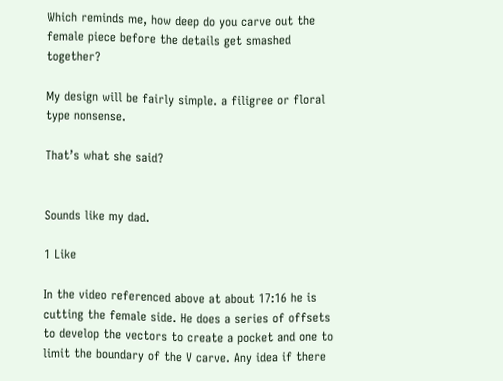Which reminds me, how deep do you carve out the female piece before the details get smashed together?

My design will be fairly simple. a filigree or floral type nonsense.

That’s what she said?


Sounds like my dad.

1 Like

In the video referenced above at about 17:16 he is cutting the female side. He does a series of offsets to develop the vectors to create a pocket and one to limit the boundary of the V carve. Any idea if there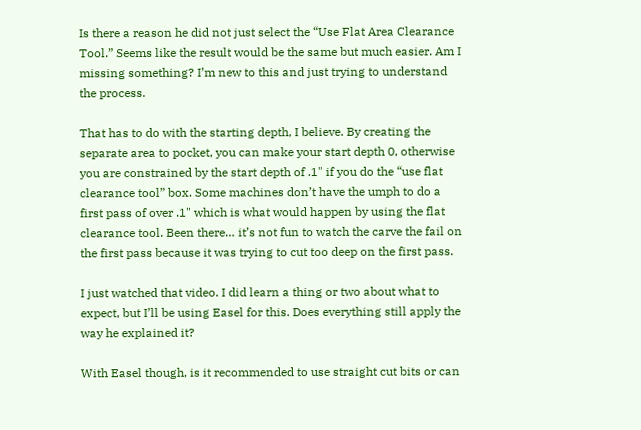Is there a reason he did not just select the “Use Flat Area Clearance Tool.” Seems like the result would be the same but much easier. Am I missing something? I’m new to this and just trying to understand the process.

That has to do with the starting depth, I believe. By creating the separate area to pocket, you can make your start depth 0, otherwise you are constrained by the start depth of .1" if you do the “use flat clearance tool” box. Some machines don’t have the umph to do a first pass of over .1" which is what would happen by using the flat clearance tool. Been there… it’s not fun to watch the carve the fail on the first pass because it was trying to cut too deep on the first pass.

I just watched that video. I did learn a thing or two about what to expect, but I’ll be using Easel for this. Does everything still apply the way he explained it?

With Easel though, is it recommended to use straight cut bits or can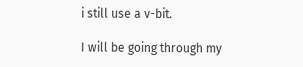i still use a v-bit.

I will be going through my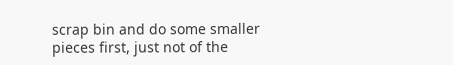scrap bin and do some smaller pieces first, just not of the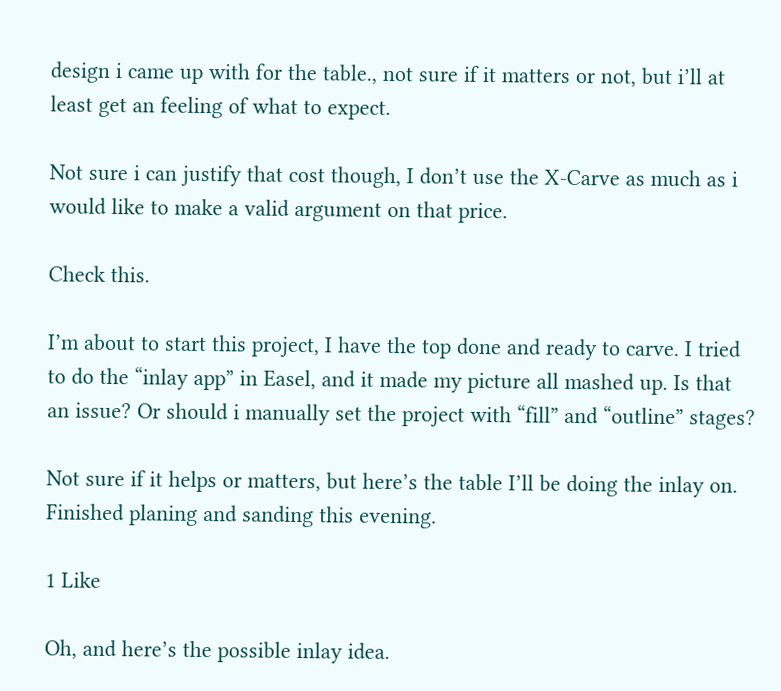design i came up with for the table., not sure if it matters or not, but i’ll at least get an feeling of what to expect.

Not sure i can justify that cost though, I don’t use the X-Carve as much as i would like to make a valid argument on that price.

Check this.

I’m about to start this project, I have the top done and ready to carve. I tried to do the “inlay app” in Easel, and it made my picture all mashed up. Is that an issue? Or should i manually set the project with “fill” and “outline” stages?

Not sure if it helps or matters, but here’s the table I’ll be doing the inlay on. Finished planing and sanding this evening.

1 Like

Oh, and here’s the possible inlay idea.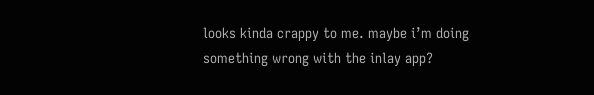looks kinda crappy to me. maybe i’m doing something wrong with the inlay app?